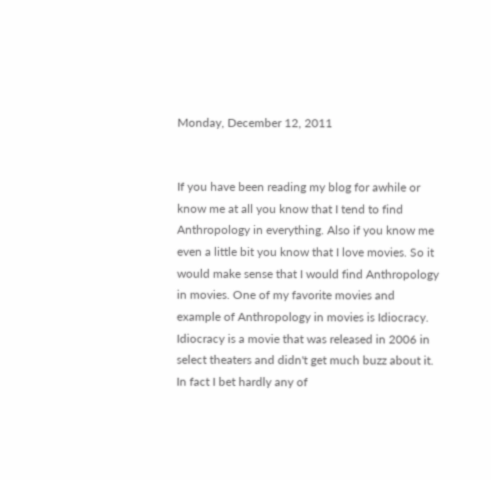Monday, December 12, 2011


If you have been reading my blog for awhile or know me at all you know that I tend to find Anthropology in everything. Also if you know me even a little bit you know that I love movies. So it would make sense that I would find Anthropology in movies. One of my favorite movies and example of Anthropology in movies is Idiocracy.
Idiocracy is a movie that was released in 2006 in select theaters and didn't get much buzz about it. In fact I bet hardly any of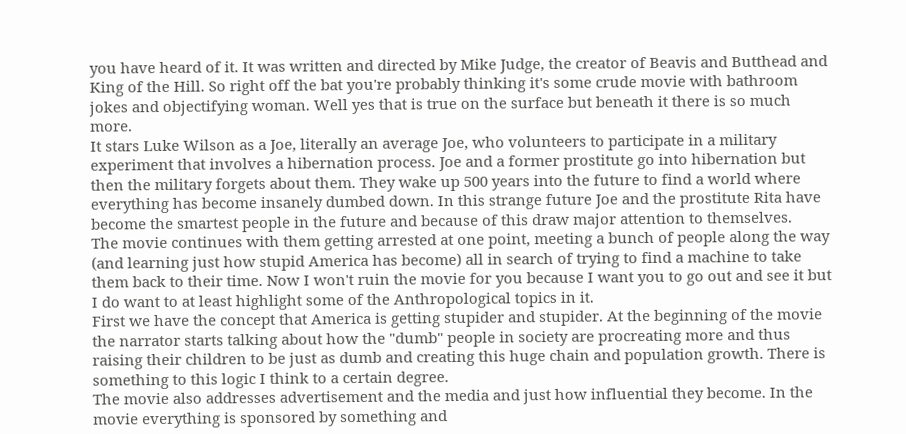you have heard of it. It was written and directed by Mike Judge, the creator of Beavis and Butthead and King of the Hill. So right off the bat you're probably thinking it's some crude movie with bathroom jokes and objectifying woman. Well yes that is true on the surface but beneath it there is so much more.
It stars Luke Wilson as a Joe, literally an average Joe, who volunteers to participate in a military experiment that involves a hibernation process. Joe and a former prostitute go into hibernation but then the military forgets about them. They wake up 500 years into the future to find a world where everything has become insanely dumbed down. In this strange future Joe and the prostitute Rita have become the smartest people in the future and because of this draw major attention to themselves.
The movie continues with them getting arrested at one point, meeting a bunch of people along the way (and learning just how stupid America has become) all in search of trying to find a machine to take them back to their time. Now I won't ruin the movie for you because I want you to go out and see it but I do want to at least highlight some of the Anthropological topics in it.
First we have the concept that America is getting stupider and stupider. At the beginning of the movie the narrator starts talking about how the "dumb" people in society are procreating more and thus raising their children to be just as dumb and creating this huge chain and population growth. There is something to this logic I think to a certain degree.
The movie also addresses advertisement and the media and just how influential they become. In the movie everything is sponsored by something and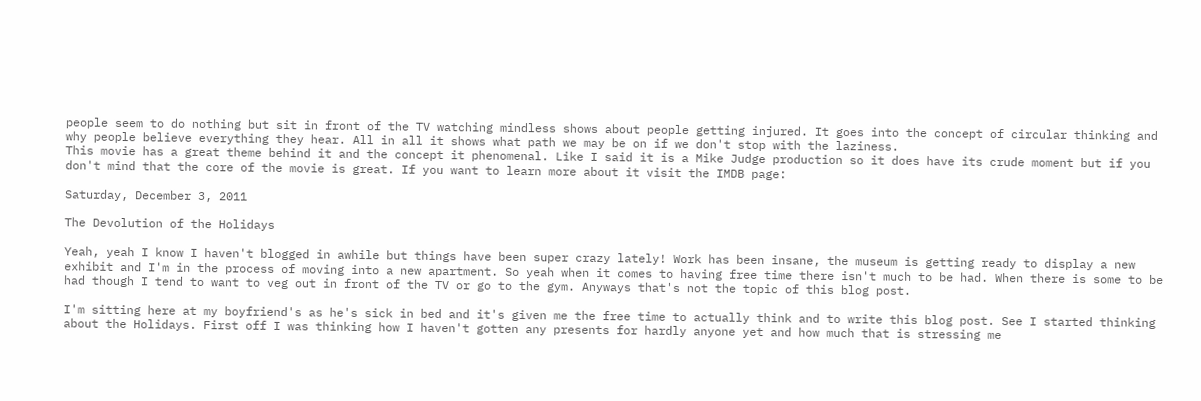people seem to do nothing but sit in front of the TV watching mindless shows about people getting injured. It goes into the concept of circular thinking and why people believe everything they hear. All in all it shows what path we may be on if we don't stop with the laziness.
This movie has a great theme behind it and the concept it phenomenal. Like I said it is a Mike Judge production so it does have its crude moment but if you don't mind that the core of the movie is great. If you want to learn more about it visit the IMDB page:

Saturday, December 3, 2011

The Devolution of the Holidays

Yeah, yeah I know I haven't blogged in awhile but things have been super crazy lately! Work has been insane, the museum is getting ready to display a new exhibit and I'm in the process of moving into a new apartment. So yeah when it comes to having free time there isn't much to be had. When there is some to be had though I tend to want to veg out in front of the TV or go to the gym. Anyways that's not the topic of this blog post.

I'm sitting here at my boyfriend's as he's sick in bed and it's given me the free time to actually think and to write this blog post. See I started thinking about the Holidays. First off I was thinking how I haven't gotten any presents for hardly anyone yet and how much that is stressing me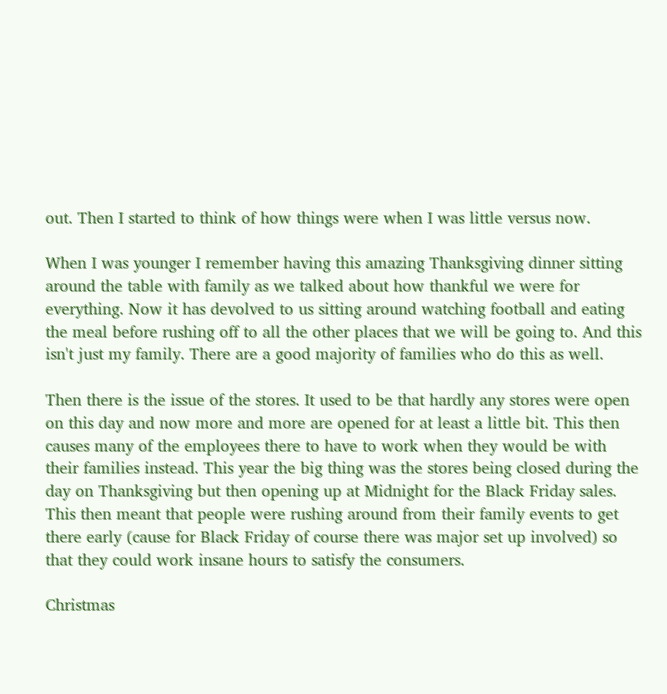out. Then I started to think of how things were when I was little versus now.

When I was younger I remember having this amazing Thanksgiving dinner sitting around the table with family as we talked about how thankful we were for everything. Now it has devolved to us sitting around watching football and eating the meal before rushing off to all the other places that we will be going to. And this isn't just my family. There are a good majority of families who do this as well.

Then there is the issue of the stores. It used to be that hardly any stores were open on this day and now more and more are opened for at least a little bit. This then causes many of the employees there to have to work when they would be with their families instead. This year the big thing was the stores being closed during the day on Thanksgiving but then opening up at Midnight for the Black Friday sales. This then meant that people were rushing around from their family events to get there early (cause for Black Friday of course there was major set up involved) so that they could work insane hours to satisfy the consumers.

Christmas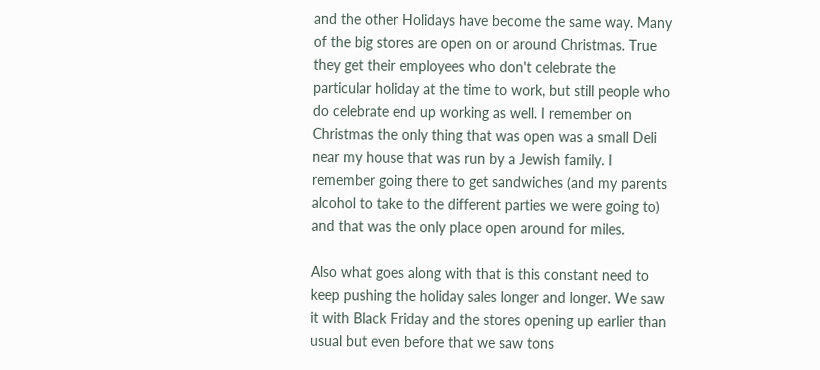and the other Holidays have become the same way. Many of the big stores are open on or around Christmas. True they get their employees who don't celebrate the particular holiday at the time to work, but still people who do celebrate end up working as well. I remember on Christmas the only thing that was open was a small Deli near my house that was run by a Jewish family. I remember going there to get sandwiches (and my parents alcohol to take to the different parties we were going to) and that was the only place open around for miles.

Also what goes along with that is this constant need to keep pushing the holiday sales longer and longer. We saw it with Black Friday and the stores opening up earlier than usual but even before that we saw tons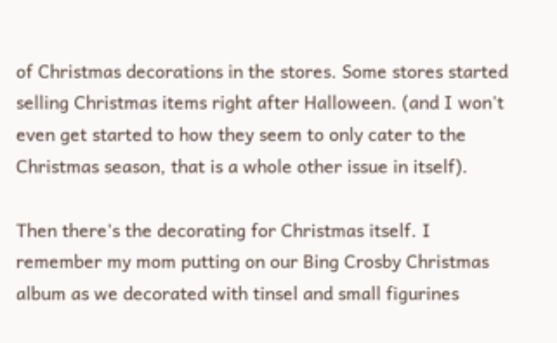of Christmas decorations in the stores. Some stores started selling Christmas items right after Halloween. (and I won't even get started to how they seem to only cater to the Christmas season, that is a whole other issue in itself).

Then there's the decorating for Christmas itself. I remember my mom putting on our Bing Crosby Christmas album as we decorated with tinsel and small figurines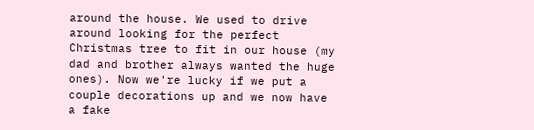around the house. We used to drive around looking for the perfect Christmas tree to fit in our house (my dad and brother always wanted the huge ones). Now we're lucky if we put a couple decorations up and we now have a fake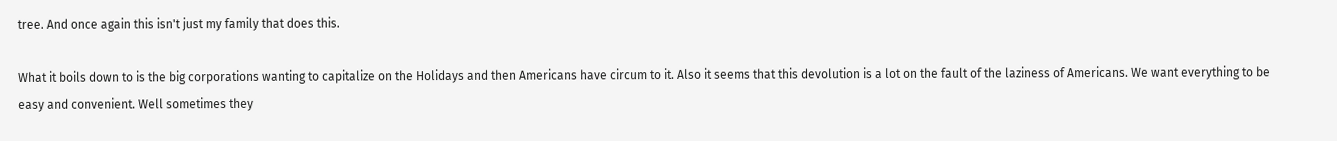tree. And once again this isn't just my family that does this.

What it boils down to is the big corporations wanting to capitalize on the Holidays and then Americans have circum to it. Also it seems that this devolution is a lot on the fault of the laziness of Americans. We want everything to be easy and convenient. Well sometimes they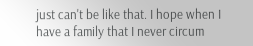just can't be like that. I hope when I have a family that I never circum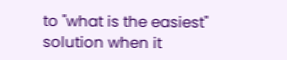to "what is the easiest" solution when it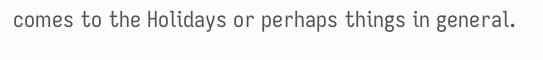comes to the Holidays or perhaps things in general.